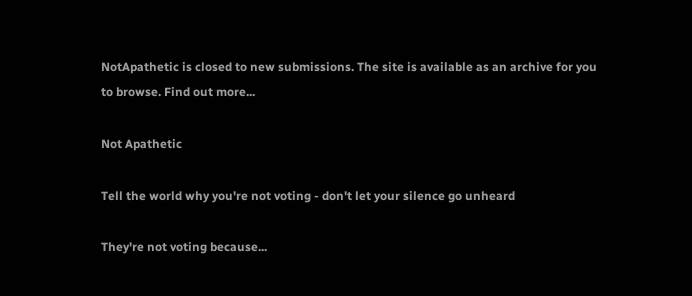NotApathetic is closed to new submissions. The site is available as an archive for you to browse. Find out more...

Not Apathetic

Tell the world why you're not voting - don't let your silence go unheard

They're not voting because...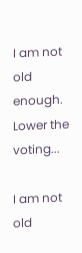I am not old enough. Lower the voting...

I am not old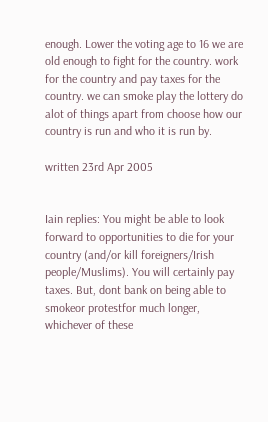enough. Lower the voting age to 16 we are old enough to fight for the country. work for the country and pay taxes for the country. we can smoke play the lottery do alot of things apart from choose how our country is run and who it is run by.

written 23rd Apr 2005


Iain replies: You might be able to look forward to opportunities to die for your country (and/or kill foreigners/Irish people/Muslims). You will certainly pay taxes. But, dont bank on being able to smokeor protestfor much longer, whichever of these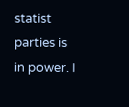statist parties is in power. I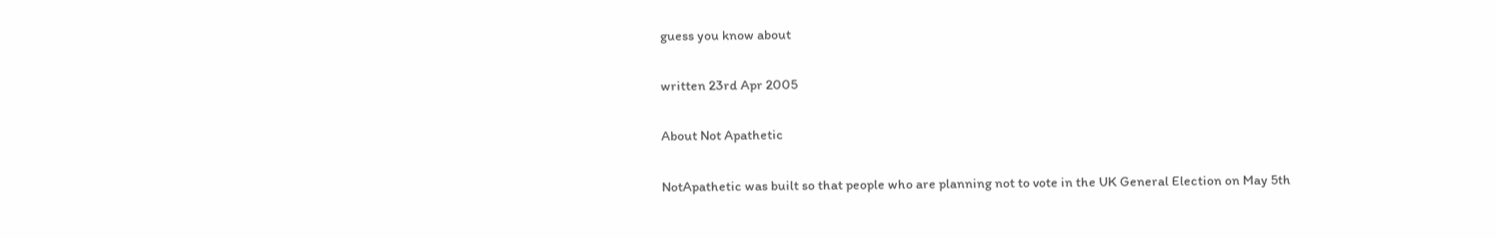guess you know about

written 23rd Apr 2005

About Not Apathetic

NotApathetic was built so that people who are planning not to vote in the UK General Election on May 5th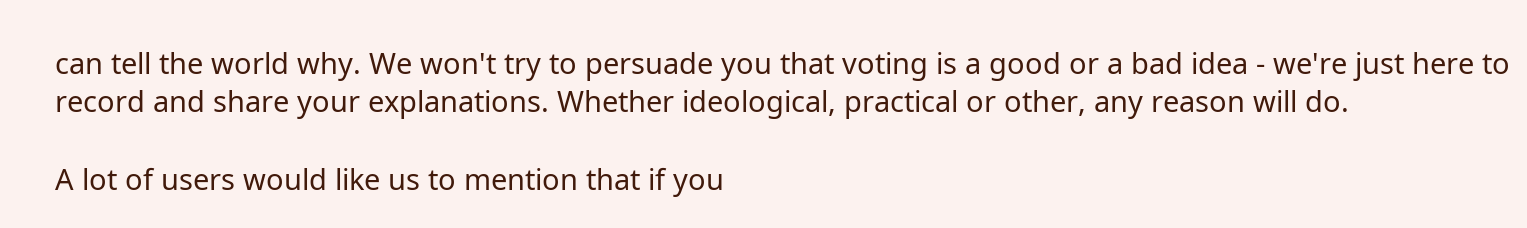can tell the world why. We won't try to persuade you that voting is a good or a bad idea - we're just here to record and share your explanations. Whether ideological, practical or other, any reason will do.

A lot of users would like us to mention that if you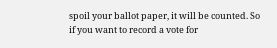spoil your ballot paper, it will be counted. So if you want to record a vote for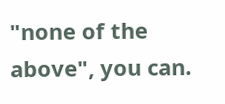"none of the above", you can.